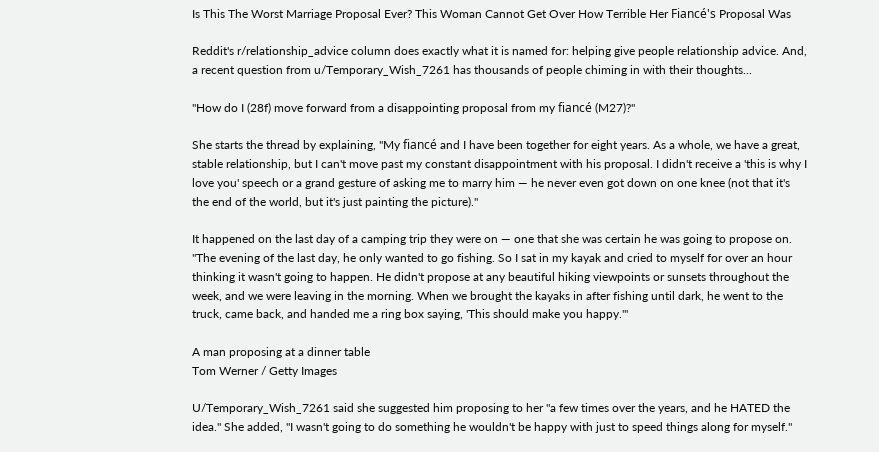Is This The Worst Marriage Proposal Ever? This Woman Cannot Get Over How Terrible Her Fiancé's Proposal Was

Reddit's r/relationship_advice column does exactly what it is named for: helping give people relationship advice. And, a recent question from u/Temporary_Wish_7261 has thousands of people chiming in with their thoughts...

"How do I (28f) move forward from a disappointing proposal from my fiancé (M27)?"

She starts the thread by explaining, "My fiancé and I have been together for eight years. As a whole, we have a great, stable relationship, but I can't move past my constant disappointment with his proposal. I didn't receive a 'this is why I love you' speech or a grand gesture of asking me to marry him — he never even got down on one knee (not that it's the end of the world, but it's just painting the picture)."

It happened on the last day of a camping trip they were on — one that she was certain he was going to propose on. "The evening of the last day, he only wanted to go fishing. So I sat in my kayak and cried to myself for over an hour thinking it wasn't going to happen. He didn't propose at any beautiful hiking viewpoints or sunsets throughout the week, and we were leaving in the morning. When we brought the kayaks in after fishing until dark, he went to the truck, came back, and handed me a ring box saying, 'This should make you happy.'"

A man proposing at a dinner table
Tom Werner / Getty Images

U/Temporary_Wish_7261 said she suggested him proposing to her "a few times over the years, and he HATED the idea." She added, "I wasn't going to do something he wouldn't be happy with just to speed things along for myself."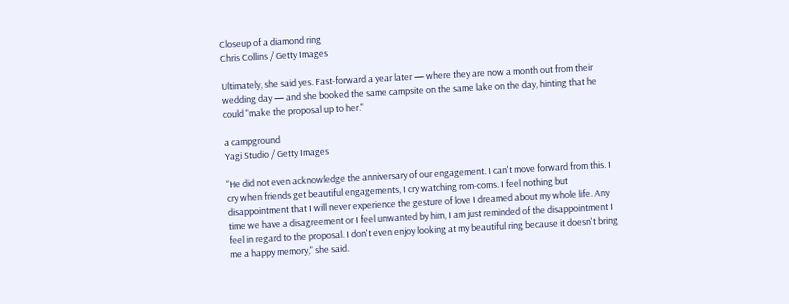Closeup of a diamond ring
Chris Collins / Getty Images

Ultimately, she said yes. Fast-forward a year later — where they are now a month out from their wedding day — and she booked the same campsite on the same lake on the day, hinting that he could "make the proposal up to her."

a campground
Yagi Studio / Getty Images

"He did not even acknowledge the anniversary of our engagement. I can't move forward from this. I cry when friends get beautiful engagements, I cry watching rom-coms. I feel nothing but disappointment that I will never experience the gesture of love I dreamed about my whole life. Any time we have a disagreement or I feel unwanted by him, I am just reminded of the disappointment I feel in regard to the proposal. I don't even enjoy looking at my beautiful ring because it doesn't bring me a happy memory," she said.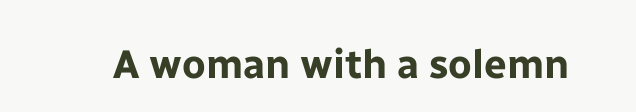A woman with a solemn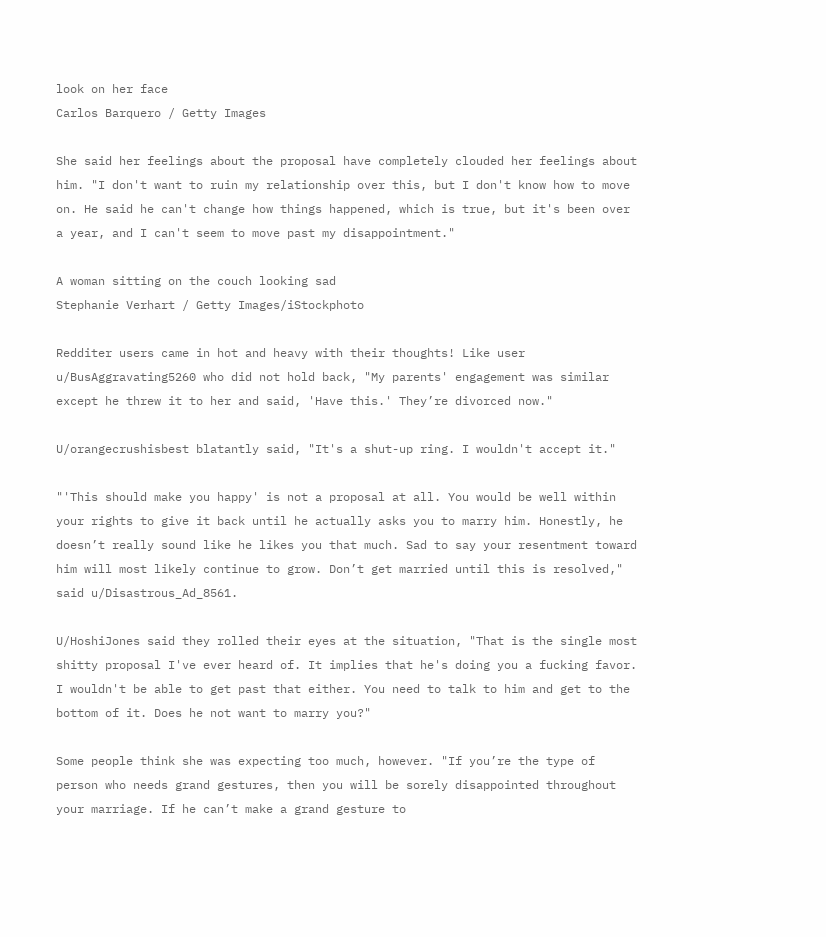look on her face
Carlos Barquero / Getty Images

She said her feelings about the proposal have completely clouded her feelings about him. "I don't want to ruin my relationship over this, but I don't know how to move on. He said he can't change how things happened, which is true, but it's been over a year, and I can't seem to move past my disappointment."

A woman sitting on the couch looking sad
Stephanie Verhart / Getty Images/iStockphoto

Redditer users came in hot and heavy with their thoughts! Like user u/BusAggravating5260 who did not hold back, "My parents' engagement was similar except he threw it to her and said, 'Have this.' They’re divorced now."

U/orangecrushisbest blatantly said, "It's a shut-up ring. I wouldn't accept it."

"'This should make you happy' is not a proposal at all. You would be well within your rights to give it back until he actually asks you to marry him. Honestly, he doesn’t really sound like he likes you that much. Sad to say your resentment toward him will most likely continue to grow. Don’t get married until this is resolved," said u/Disastrous_Ad_8561.

U/HoshiJones said they rolled their eyes at the situation, "That is the single most shitty proposal I've ever heard of. It implies that he's doing you a fucking favor. I wouldn't be able to get past that either. You need to talk to him and get to the bottom of it. Does he not want to marry you?"

Some people think she was expecting too much, however. "If you’re the type of person who needs grand gestures, then you will be sorely disappointed throughout your marriage. If he can’t make a grand gesture to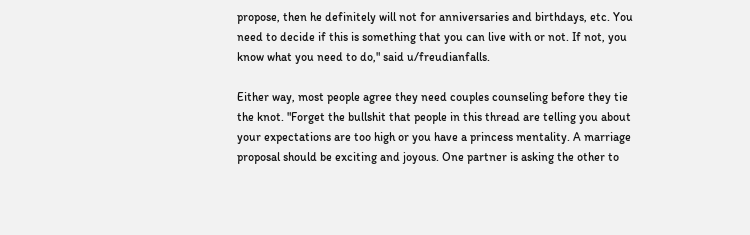propose, then he definitely will not for anniversaries and birthdays, etc. You need to decide if this is something that you can live with or not. If not, you know what you need to do," said u/freudianfalls.

Either way, most people agree they need couples counseling before they tie the knot. "Forget the bullshit that people in this thread are telling you about your expectations are too high or you have a princess mentality. A marriage proposal should be exciting and joyous. One partner is asking the other to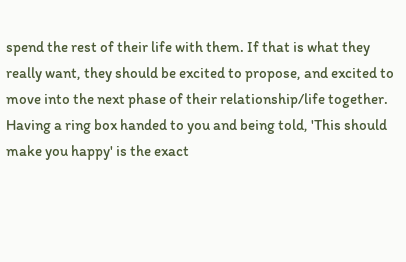spend the rest of their life with them. If that is what they really want, they should be excited to propose, and excited to move into the next phase of their relationship/life together. Having a ring box handed to you and being told, 'This should make you happy' is the exact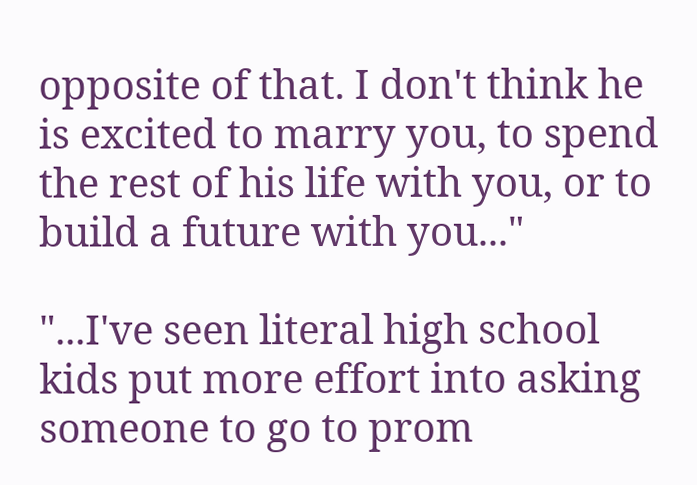opposite of that. I don't think he is excited to marry you, to spend the rest of his life with you, or to build a future with you..."

"...I've seen literal high school kids put more effort into asking someone to go to prom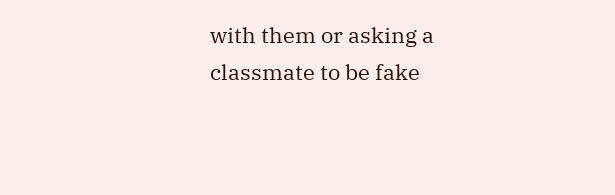with them or asking a classmate to be fake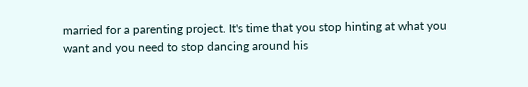married for a parenting project. It's time that you stop hinting at what you want and you need to stop dancing around his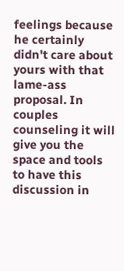feelings because he certainly didn't care about yours with that lame-ass proposal. In couples counseling it will give you the space and tools to have this discussion in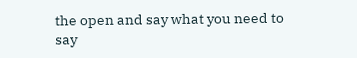the open and say what you need to say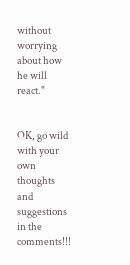without worrying about how he will react."


OK, go wild with your own thoughts and suggestions in the comments!!!